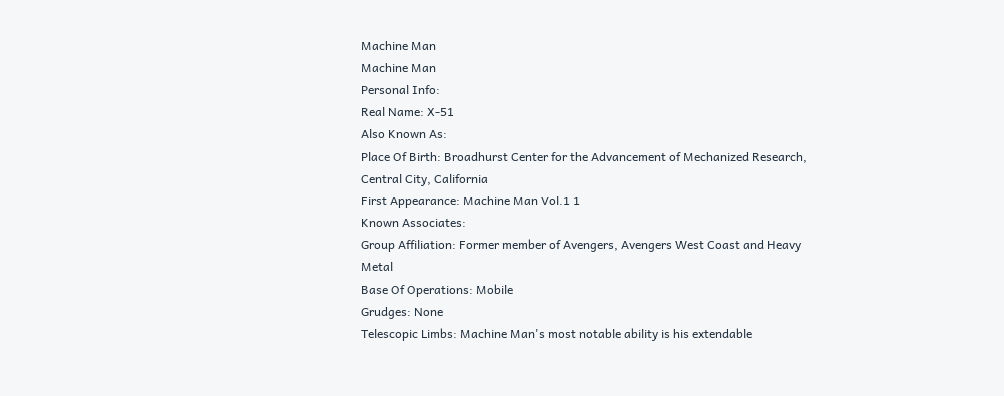Machine Man
Machine Man
Personal Info:
Real Name: X-51
Also Known As:
Place Of Birth: Broadhurst Center for the Advancement of Mechanized Research, Central City, California
First Appearance: Machine Man Vol.1 1
Known Associates:
Group Affiliation: Former member of Avengers, Avengers West Coast and Heavy Metal
Base Of Operations: Mobile
Grudges: None
Telescopic Limbs: Machine Man's most notable ability is his extendable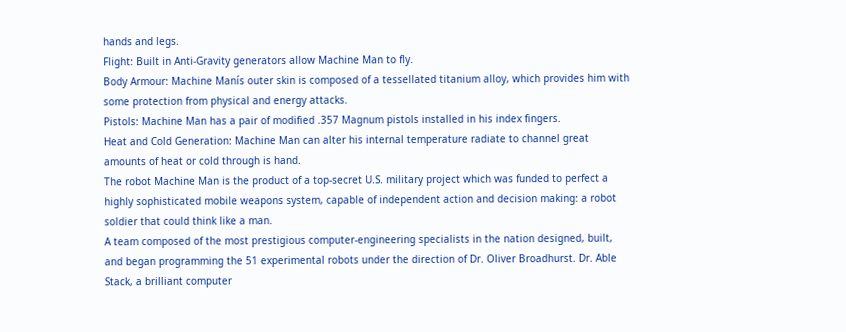hands and legs.
Flight: Built in Anti-Gravity generators allow Machine Man to fly.
Body Armour: Machine Manís outer skin is composed of a tessellated titanium alloy, which provides him with some protection from physical and energy attacks.
Pistols: Machine Man has a pair of modified .357 Magnum pistols installed in his index fingers.
Heat and Cold Generation: Machine Man can alter his internal temperature radiate to channel great amounts of heat or cold through is hand.
The robot Machine Man is the product of a top-secret U.S. military project which was funded to perfect a highly sophisticated mobile weapons system, capable of independent action and decision making: a robot soldier that could think like a man.
A team composed of the most prestigious computer-engineering specialists in the nation designed, built, and began programming the 51 experimental robots under the direction of Dr. Oliver Broadhurst. Dr. Able Stack, a brilliant computer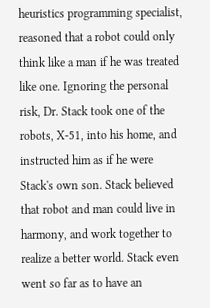heuristics programming specialist, reasoned that a robot could only think like a man if he was treated like one. Ignoring the personal risk, Dr. Stack took one of the robots, X-51, into his home, and instructed him as if he were Stack's own son. Stack believed that robot and man could live in harmony, and work together to realize a better world. Stack even went so far as to have an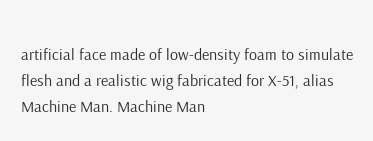artificial face made of low-density foam to simulate flesh and a realistic wig fabricated for X-51, alias Machine Man. Machine Man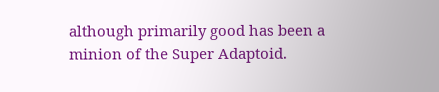although primarily good has been a minion of the Super Adaptoid.